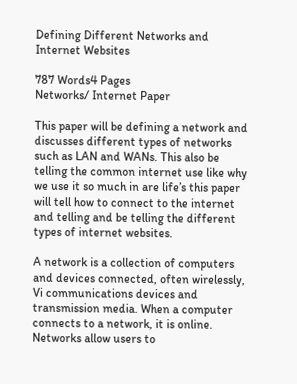Defining Different Networks and Internet Websites

787 Words4 Pages
Networks/ Internet Paper

This paper will be defining a network and discusses different types of networks such as LAN and WANs. This also be telling the common internet use like why we use it so much in are life’s this paper will tell how to connect to the internet and telling and be telling the different types of internet websites.

A network is a collection of computers and devices connected, often wirelessly, Vi communications devices and transmission media. When a computer connects to a network, it is online. Networks allow users to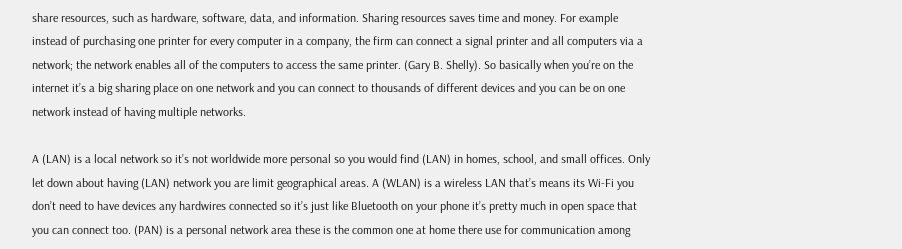share resources, such as hardware, software, data, and information. Sharing resources saves time and money. For example instead of purchasing one printer for every computer in a company, the firm can connect a signal printer and all computers via a network; the network enables all of the computers to access the same printer. (Gary B. Shelly). So basically when you’re on the internet it’s a big sharing place on one network and you can connect to thousands of different devices and you can be on one network instead of having multiple networks.

A (LAN) is a local network so it’s not worldwide more personal so you would find (LAN) in homes, school, and small offices. Only let down about having (LAN) network you are limit geographical areas. A (WLAN) is a wireless LAN that’s means its Wi-Fi you don’t need to have devices any hardwires connected so it’s just like Bluetooth on your phone it’s pretty much in open space that you can connect too. (PAN) is a personal network area these is the common one at home there use for communication among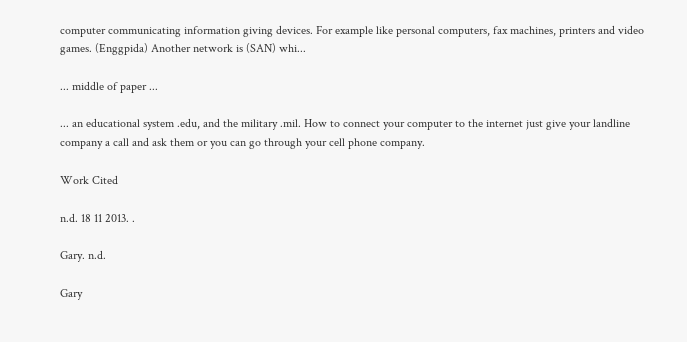computer communicating information giving devices. For example like personal computers, fax machines, printers and video games. (Enggpida) Another network is (SAN) whi...

... middle of paper ...

... an educational system .edu, and the military .mil. How to connect your computer to the internet just give your landline company a call and ask them or you can go through your cell phone company.

Work Cited

n.d. 18 11 2013. .

Gary. n.d.

Gary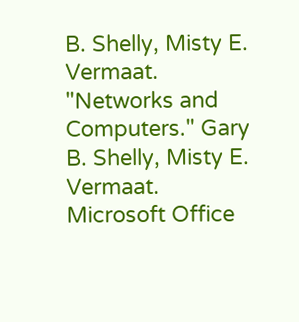B. Shelly, Misty E. Vermaat. "Networks and Computers." Gary B. Shelly, Misty E. Vermaat. Microsoft Office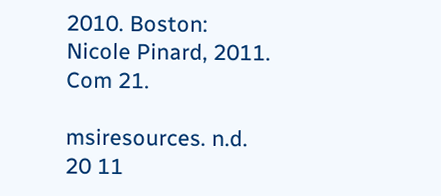2010. Boston: Nicole Pinard, 2011. Com 21.

msiresources. n.d. 20 11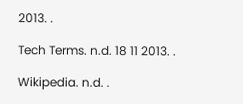2013. .

Tech Terms. n.d. 18 11 2013. .

Wikipedia. n.d. .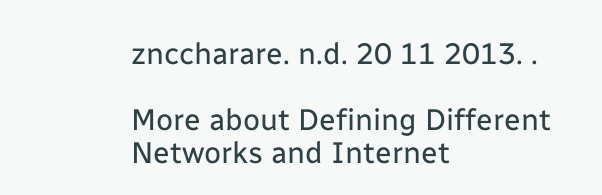znccharare. n.d. 20 11 2013. .

More about Defining Different Networks and Internet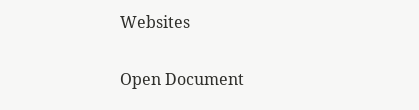Websites

Open Document